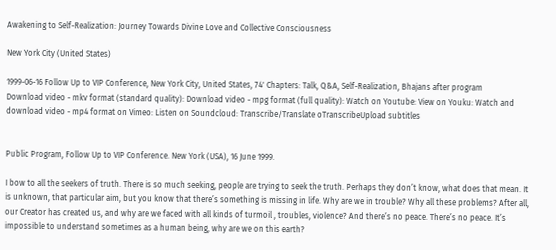Awakening to Self-Realization: Journey Towards Divine Love and Collective Consciousness

New York City (United States)

1999-06-16 Follow Up to VIP Conference, New York City, United States, 74' Chapters: Talk, Q&A, Self-Realization, Bhajans after program
Download video - mkv format (standard quality): Download video - mpg format (full quality): Watch on Youtube: View on Youku: Watch and download video - mp4 format on Vimeo: Listen on Soundcloud: Transcribe/Translate oTranscribeUpload subtitles


Public Program, Follow Up to VIP Conference. New York (USA), 16 June 1999.

I bow to all the seekers of truth. There is so much seeking, people are trying to seek the truth. Perhaps they don’t know, what does that mean. It is unknown, that particular aim, but you know that there’s something is missing in life. Why are we in trouble? Why all these problems? After all, our Creator has created us, and why are we faced with all kinds of turmoil , troubles, violence? And there’s no peace. There’s no peace. It’s impossible to understand sometimes as a human being, why are we on this earth?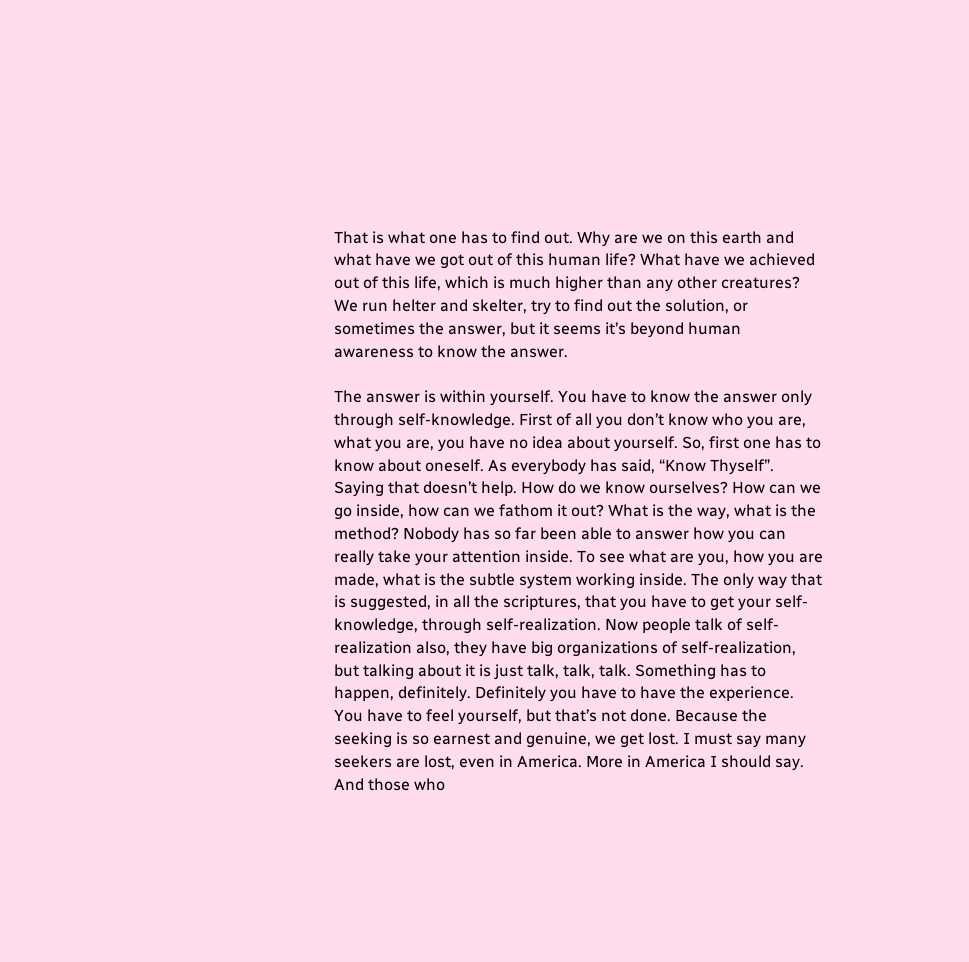That is what one has to find out. Why are we on this earth and what have we got out of this human life? What have we achieved out of this life, which is much higher than any other creatures? We run helter and skelter, try to find out the solution, or sometimes the answer, but it seems it’s beyond human awareness to know the answer.

The answer is within yourself. You have to know the answer only through self-knowledge. First of all you don’t know who you are, what you are, you have no idea about yourself. So, first one has to know about oneself. As everybody has said, “Know Thyself”. Saying that doesn’t help. How do we know ourselves? How can we go inside, how can we fathom it out? What is the way, what is the method? Nobody has so far been able to answer how you can really take your attention inside. To see what are you, how you are made, what is the subtle system working inside. The only way that is suggested, in all the scriptures, that you have to get your self-knowledge, through self-realization. Now people talk of self-realization also, they have big organizations of self-realization, but talking about it is just talk, talk, talk. Something has to happen, definitely. Definitely you have to have the experience. You have to feel yourself, but that’s not done. Because the seeking is so earnest and genuine, we get lost. I must say many seekers are lost, even in America. More in America I should say. And those who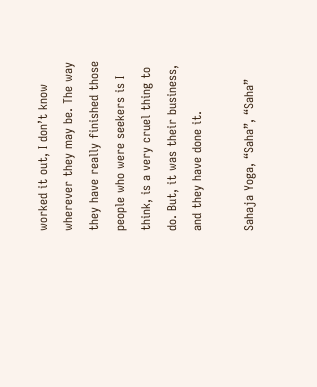worked it out, I don’t know wherever they may be. The way they have really finished those people who were seekers is I think, is a very cruel thing to do. But, it was their business, and they have done it.

Sahaja Yoga, “Saha”, “Saha”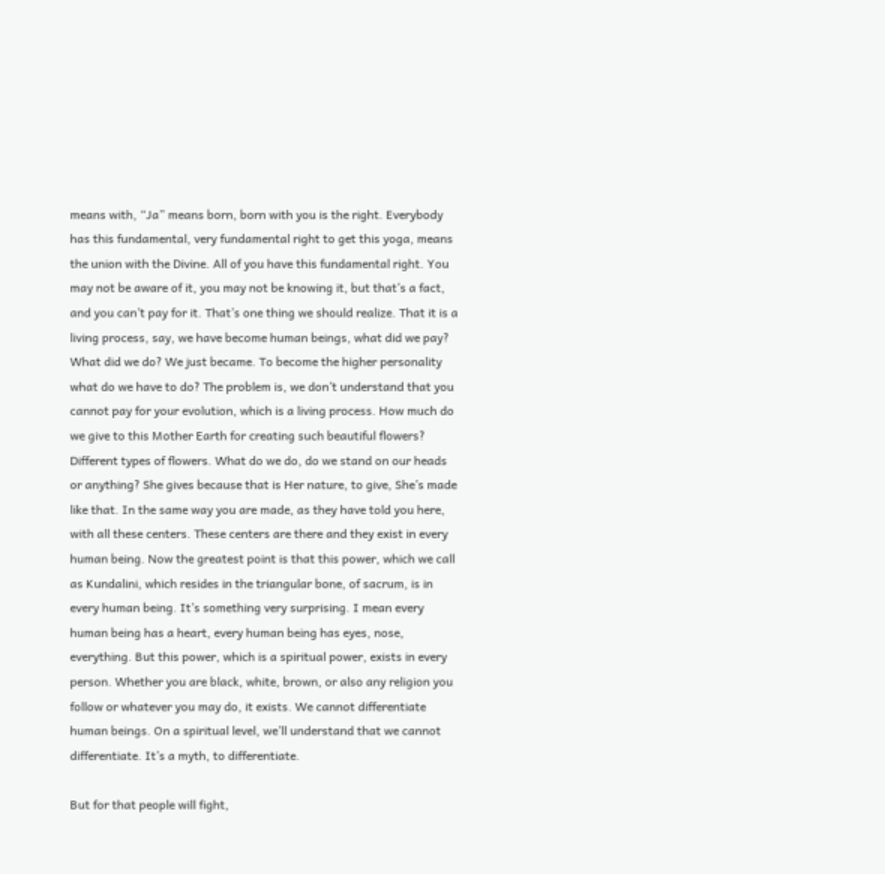means with, “Ja” means born, born with you is the right. Everybody has this fundamental, very fundamental right to get this yoga, means the union with the Divine. All of you have this fundamental right. You may not be aware of it, you may not be knowing it, but that’s a fact, and you can’t pay for it. That’s one thing we should realize. That it is a living process, say, we have become human beings, what did we pay? What did we do? We just became. To become the higher personality what do we have to do? The problem is, we don’t understand that you cannot pay for your evolution, which is a living process. How much do we give to this Mother Earth for creating such beautiful flowers? Different types of flowers. What do we do, do we stand on our heads or anything? She gives because that is Her nature, to give, She’s made like that. In the same way you are made, as they have told you here, with all these centers. These centers are there and they exist in every human being. Now the greatest point is that this power, which we call as Kundalini, which resides in the triangular bone, of sacrum, is in every human being. It’s something very surprising. I mean every human being has a heart, every human being has eyes, nose, everything. But this power, which is a spiritual power, exists in every person. Whether you are black, white, brown, or also any religion you follow or whatever you may do, it exists. We cannot differentiate human beings. On a spiritual level, we’ll understand that we cannot differentiate. It’s a myth, to differentiate.

But for that people will fight,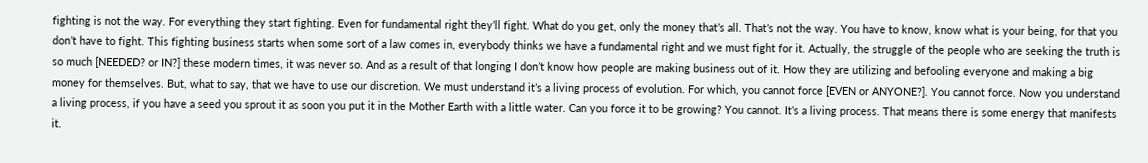fighting is not the way. For everything they start fighting. Even for fundamental right they’ll fight. What do you get, only the money that’s all. That’s not the way. You have to know, know what is your being, for that you don’t have to fight. This fighting business starts when some sort of a law comes in, everybody thinks we have a fundamental right and we must fight for it. Actually, the struggle of the people who are seeking the truth is so much [NEEDED? or IN?] these modern times, it was never so. And as a result of that longing I don’t know how people are making business out of it. How they are utilizing and befooling everyone and making a big money for themselves. But, what to say, that we have to use our discretion. We must understand it’s a living process of evolution. For which, you cannot force [EVEN or ANYONE?]. You cannot force. Now you understand a living process, if you have a seed you sprout it as soon you put it in the Mother Earth with a little water. Can you force it to be growing? You cannot. It’s a living process. That means there is some energy that manifests it.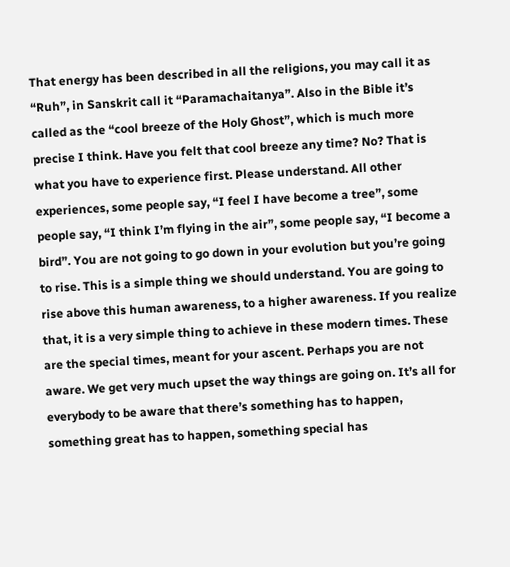That energy has been described in all the religions, you may call it as “Ruh”, in Sanskrit call it “Paramachaitanya”. Also in the Bible it’s called as the “cool breeze of the Holy Ghost”, which is much more precise I think. Have you felt that cool breeze any time? No? That is what you have to experience first. Please understand. All other experiences, some people say, “I feel I have become a tree”, some people say, “I think I’m flying in the air”, some people say, “I become a bird”. You are not going to go down in your evolution but you’re going to rise. This is a simple thing we should understand. You are going to rise above this human awareness, to a higher awareness. If you realize that, it is a very simple thing to achieve in these modern times. These are the special times, meant for your ascent. Perhaps you are not aware. We get very much upset the way things are going on. It’s all for everybody to be aware that there’s something has to happen, something great has to happen, something special has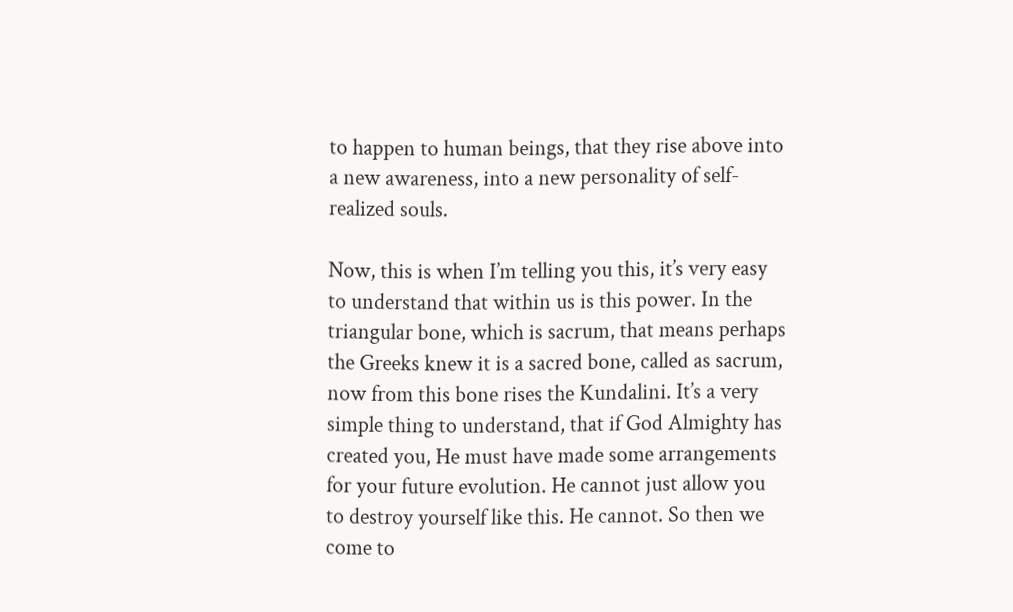to happen to human beings, that they rise above into a new awareness, into a new personality of self-realized souls.

Now, this is when I’m telling you this, it’s very easy to understand that within us is this power. In the triangular bone, which is sacrum, that means perhaps the Greeks knew it is a sacred bone, called as sacrum, now from this bone rises the Kundalini. It’s a very simple thing to understand, that if God Almighty has created you, He must have made some arrangements for your future evolution. He cannot just allow you to destroy yourself like this. He cannot. So then we come to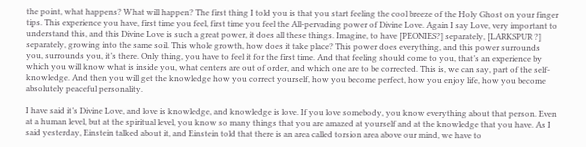the point, what happens? What will happen? The first thing I told you is that you start feeling the cool breeze of the Holy Ghost on your finger tips. This experience you have, first time you feel, first time you feel the All-pervading power of Divine Love. Again I say Love, very important to understand this, and this Divine Love is such a great power, it does all these things. Imagine, to have [PEONIES?] separately, [LARKSPUR ?] separately, growing into the same soil. This whole growth, how does it take place? This power does everything, and this power surrounds you, surrounds you, it’s there. Only thing, you have to feel it for the first time. And that feeling should come to you, that’s an experience by which you will know what is inside you, what centers are out of order, and which one are to be corrected. This is, we can say, part of the self-knowledge. And then you will get the knowledge how you correct yourself, how you become perfect, how you enjoy life, how you become absolutely peaceful personality.

I have said it’s Divine Love, and love is knowledge, and knowledge is love. If you love somebody, you know everything about that person. Even at a human level, but at the spiritual level, you know so many things that you are amazed at yourself and at the knowledge that you have. As I said yesterday, Einstein talked about it, and Einstein told that there is an area called torsion area above our mind, we have to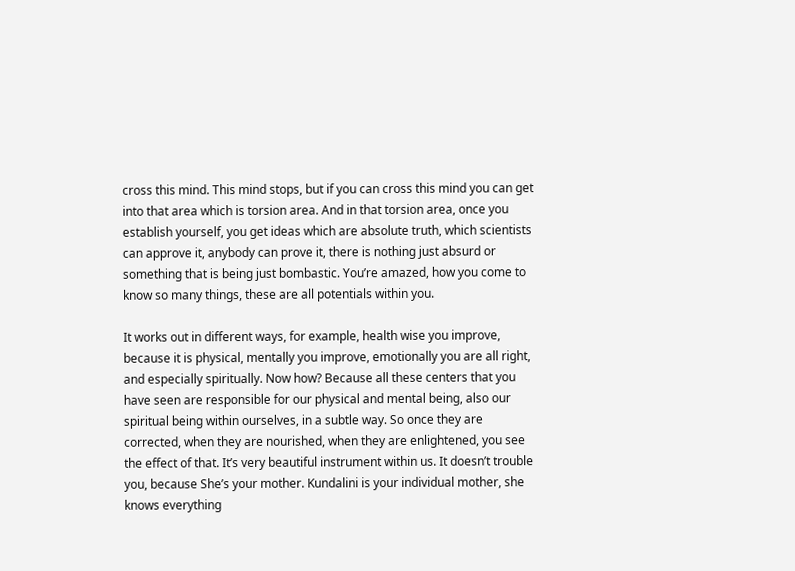cross this mind. This mind stops, but if you can cross this mind you can get into that area which is torsion area. And in that torsion area, once you establish yourself, you get ideas which are absolute truth, which scientists can approve it, anybody can prove it, there is nothing just absurd or something that is being just bombastic. You’re amazed, how you come to know so many things, these are all potentials within you.

It works out in different ways, for example, health wise you improve, because it is physical, mentally you improve, emotionally you are all right, and especially spiritually. Now how? Because all these centers that you have seen are responsible for our physical and mental being, also our spiritual being within ourselves, in a subtle way. So once they are corrected, when they are nourished, when they are enlightened, you see the effect of that. It’s very beautiful instrument within us. It doesn’t trouble you, because She’s your mother. Kundalini is your individual mother, she knows everything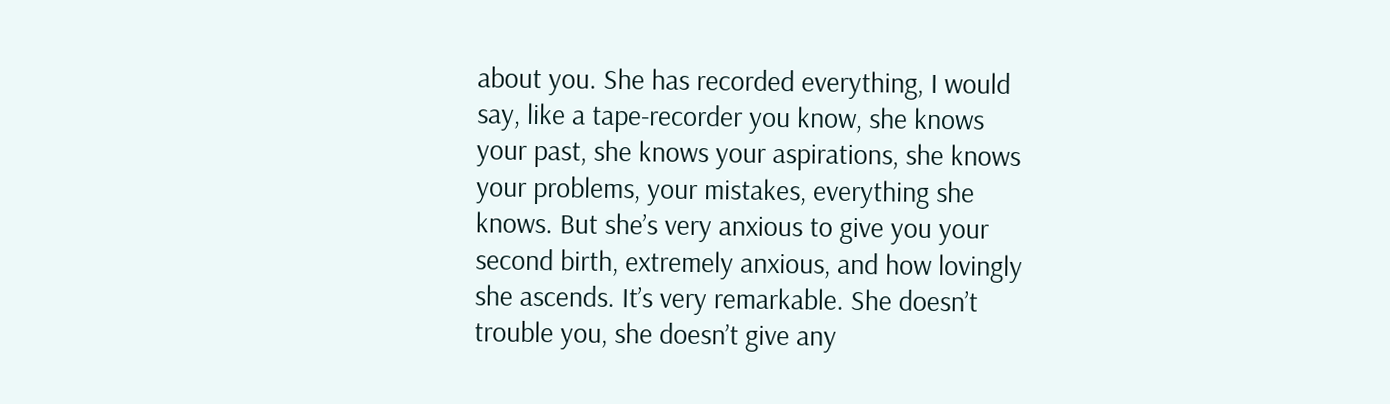about you. She has recorded everything, I would say, like a tape-recorder you know, she knows your past, she knows your aspirations, she knows your problems, your mistakes, everything she knows. But she’s very anxious to give you your second birth, extremely anxious, and how lovingly she ascends. It’s very remarkable. She doesn’t trouble you, she doesn’t give any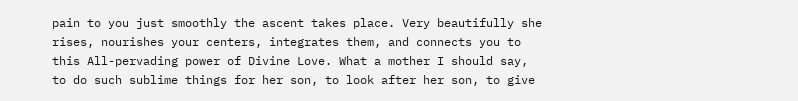pain to you just smoothly the ascent takes place. Very beautifully she rises, nourishes your centers, integrates them, and connects you to this All-pervading power of Divine Love. What a mother I should say, to do such sublime things for her son, to look after her son, to give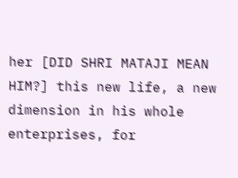her [DID SHRI MATAJI MEAN HIM?] this new life, a new dimension in his whole enterprises, for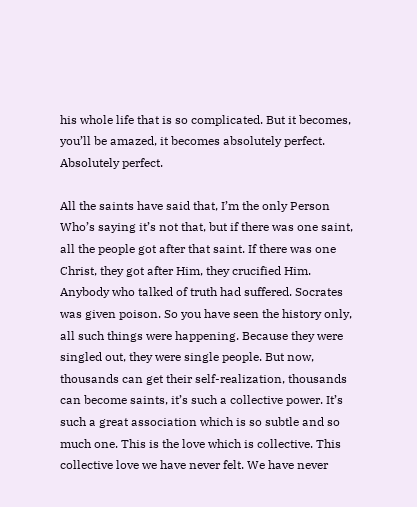his whole life that is so complicated. But it becomes, you’ll be amazed, it becomes absolutely perfect. Absolutely perfect.

All the saints have said that, I’m the only Person Who’s saying it’s not that, but if there was one saint, all the people got after that saint. If there was one Christ, they got after Him, they crucified Him. Anybody who talked of truth had suffered. Socrates was given poison. So you have seen the history only, all such things were happening. Because they were singled out, they were single people. But now, thousands can get their self-realization, thousands can become saints, it’s such a collective power. It’s such a great association which is so subtle and so much one. This is the love which is collective. This collective love we have never felt. We have never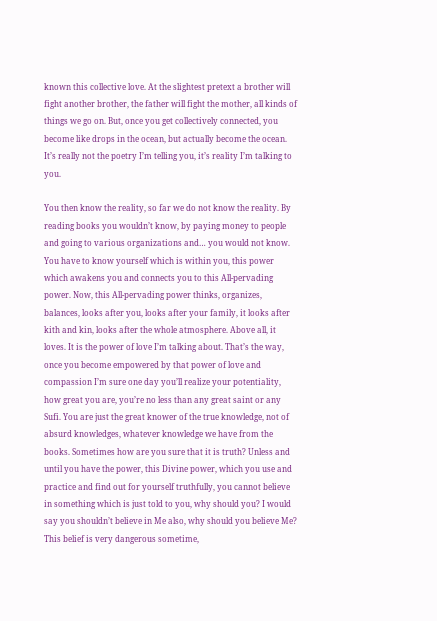known this collective love. At the slightest pretext a brother will fight another brother, the father will fight the mother, all kinds of things we go on. But, once you get collectively connected, you become like drops in the ocean, but actually become the ocean. It’s really not the poetry I’m telling you, it’s reality I’m talking to you.

You then know the reality, so far we do not know the reality. By reading books you wouldn’t know, by paying money to people and going to various organizations and… you would not know. You have to know yourself which is within you, this power which awakens you and connects you to this All-pervading power. Now, this All-pervading power thinks, organizes, balances, looks after you, looks after your family, it looks after kith and kin, looks after the whole atmosphere. Above all, it loves. It is the power of love I’m talking about. That’s the way, once you become empowered by that power of love and compassion I’m sure one day you’ll realize your potentiality, how great you are, you’re no less than any great saint or any Sufi. You are just the great knower of the true knowledge, not of absurd knowledges, whatever knowledge we have from the books. Sometimes how are you sure that it is truth? Unless and until you have the power, this Divine power, which you use and practice and find out for yourself truthfully, you cannot believe in something which is just told to you, why should you? I would say you shouldn’t believe in Me also, why should you believe Me? This belief is very dangerous sometime,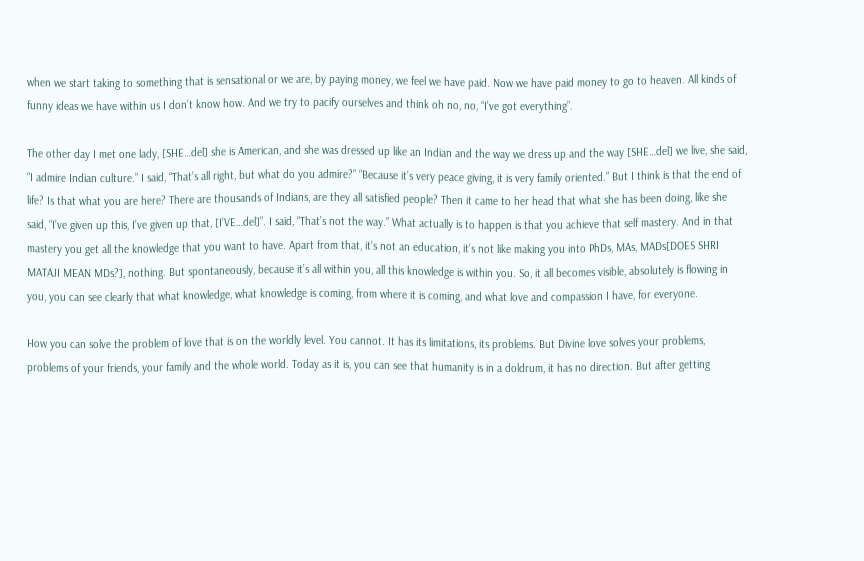when we start taking to something that is sensational or we are, by paying money, we feel we have paid. Now we have paid money to go to heaven. All kinds of funny ideas we have within us I don’t know how. And we try to pacify ourselves and think oh no, no, “I’ve got everything”.

The other day I met one lady, [SHE…del] she is American, and she was dressed up like an Indian and the way we dress up and the way [SHE…del] we live, she said, “I admire Indian culture.” I said, “That’s all right, but what do you admire?” “Because it’s very peace giving, it is very family oriented.” But I think is that the end of life? Is that what you are here? There are thousands of Indians, are they all satisfied people? Then it came to her head that what she has been doing, like she said, “I’ve given up this, I’ve given up that, [I’VE…del]”. I said, “That’s not the way.” What actually is to happen is that you achieve that self mastery. And in that mastery you get all the knowledge that you want to have. Apart from that, it’s not an education, it’s not like making you into PhDs, MAs, MADs[DOES SHRI MATAJI MEAN MDs?], nothing. But spontaneously, because it’s all within you, all this knowledge is within you. So, it all becomes visible, absolutely is flowing in you, you can see clearly that what knowledge, what knowledge is coming, from where it is coming, and what love and compassion I have, for everyone.

How you can solve the problem of love that is on the worldly level. You cannot. It has its limitations, its problems. But Divine love solves your problems, problems of your friends, your family and the whole world. Today as it is, you can see that humanity is in a doldrum, it has no direction. But after getting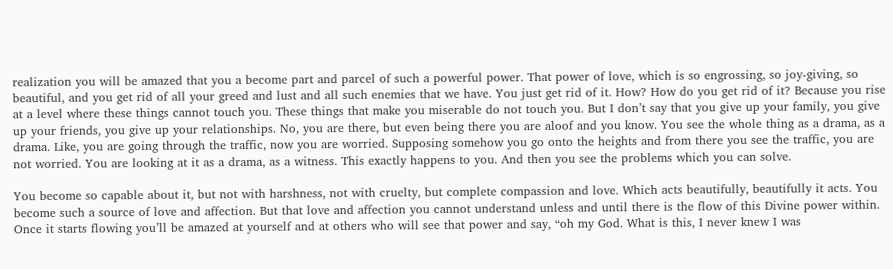realization you will be amazed that you a become part and parcel of such a powerful power. That power of love, which is so engrossing, so joy-giving, so beautiful, and you get rid of all your greed and lust and all such enemies that we have. You just get rid of it. How? How do you get rid of it? Because you rise at a level where these things cannot touch you. These things that make you miserable do not touch you. But I don’t say that you give up your family, you give up your friends, you give up your relationships. No, you are there, but even being there you are aloof and you know. You see the whole thing as a drama, as a drama. Like, you are going through the traffic, now you are worried. Supposing somehow you go onto the heights and from there you see the traffic, you are not worried. You are looking at it as a drama, as a witness. This exactly happens to you. And then you see the problems which you can solve.

You become so capable about it, but not with harshness, not with cruelty, but complete compassion and love. Which acts beautifully, beautifully it acts. You become such a source of love and affection. But that love and affection you cannot understand unless and until there is the flow of this Divine power within. Once it starts flowing you’ll be amazed at yourself and at others who will see that power and say, “oh my God. What is this, I never knew I was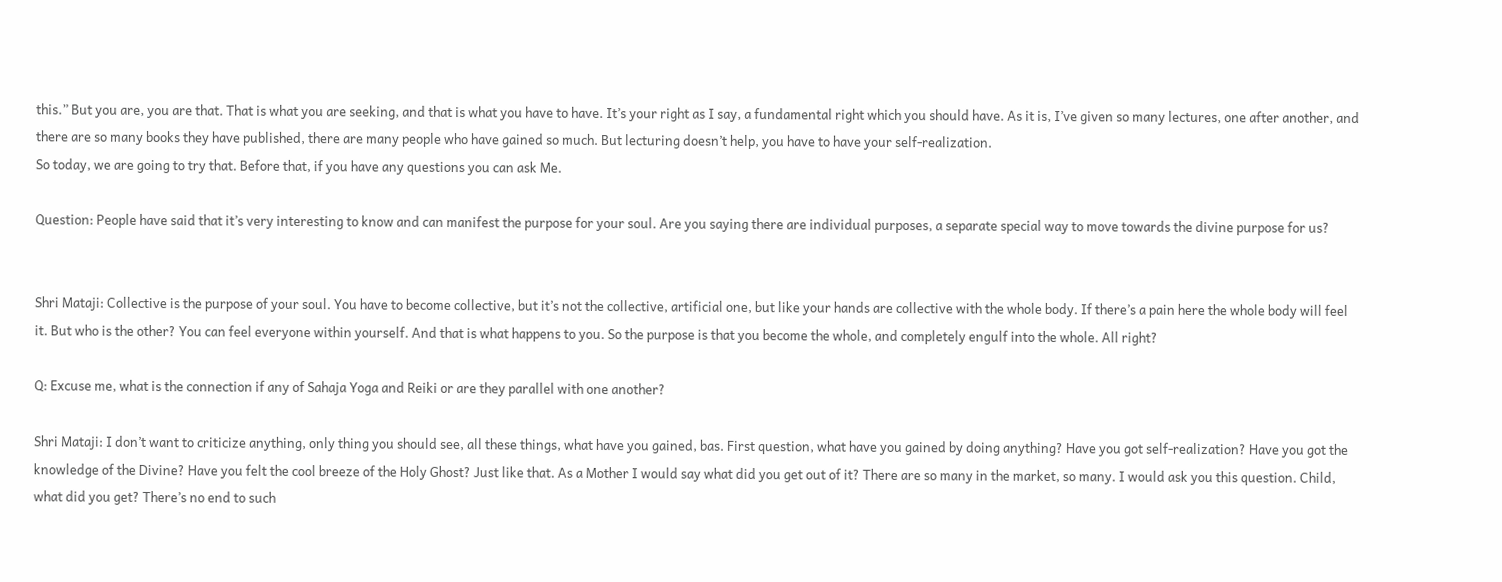this.” But you are, you are that. That is what you are seeking, and that is what you have to have. It’s your right as I say, a fundamental right which you should have. As it is, I’ve given so many lectures, one after another, and there are so many books they have published, there are many people who have gained so much. But lecturing doesn’t help, you have to have your self-realization.
So today, we are going to try that. Before that, if you have any questions you can ask Me.

Question: People have said that it’s very interesting to know and can manifest the purpose for your soul. Are you saying there are individual purposes, a separate special way to move towards the divine purpose for us?


Shri Mataji: Collective is the purpose of your soul. You have to become collective, but it’s not the collective, artificial one, but like your hands are collective with the whole body. If there’s a pain here the whole body will feel it. But who is the other? You can feel everyone within yourself. And that is what happens to you. So the purpose is that you become the whole, and completely engulf into the whole. All right?

Q: Excuse me, what is the connection if any of Sahaja Yoga and Reiki or are they parallel with one another?

Shri Mataji: I don’t want to criticize anything, only thing you should see, all these things, what have you gained, bas. First question, what have you gained by doing anything? Have you got self-realization? Have you got the knowledge of the Divine? Have you felt the cool breeze of the Holy Ghost? Just like that. As a Mother I would say what did you get out of it? There are so many in the market, so many. I would ask you this question. Child, what did you get? There’s no end to such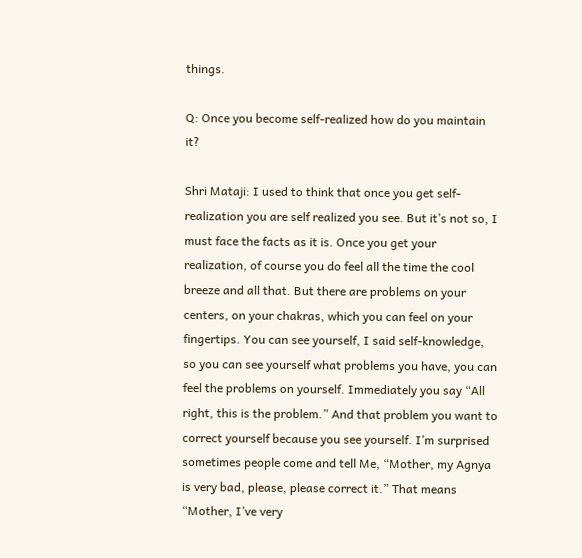things.

Q: Once you become self-realized how do you maintain it?

Shri Mataji: I used to think that once you get self-realization you are self realized you see. But it’s not so, I must face the facts as it is. Once you get your realization, of course you do feel all the time the cool breeze and all that. But there are problems on your centers, on your chakras, which you can feel on your fingertips. You can see yourself, I said self-knowledge, so you can see yourself what problems you have, you can feel the problems on yourself. Immediately you say “All right, this is the problem.” And that problem you want to correct yourself because you see yourself. I’m surprised sometimes people come and tell Me, “Mother, my Agnya is very bad, please, please correct it.” That means “Mother, I’ve very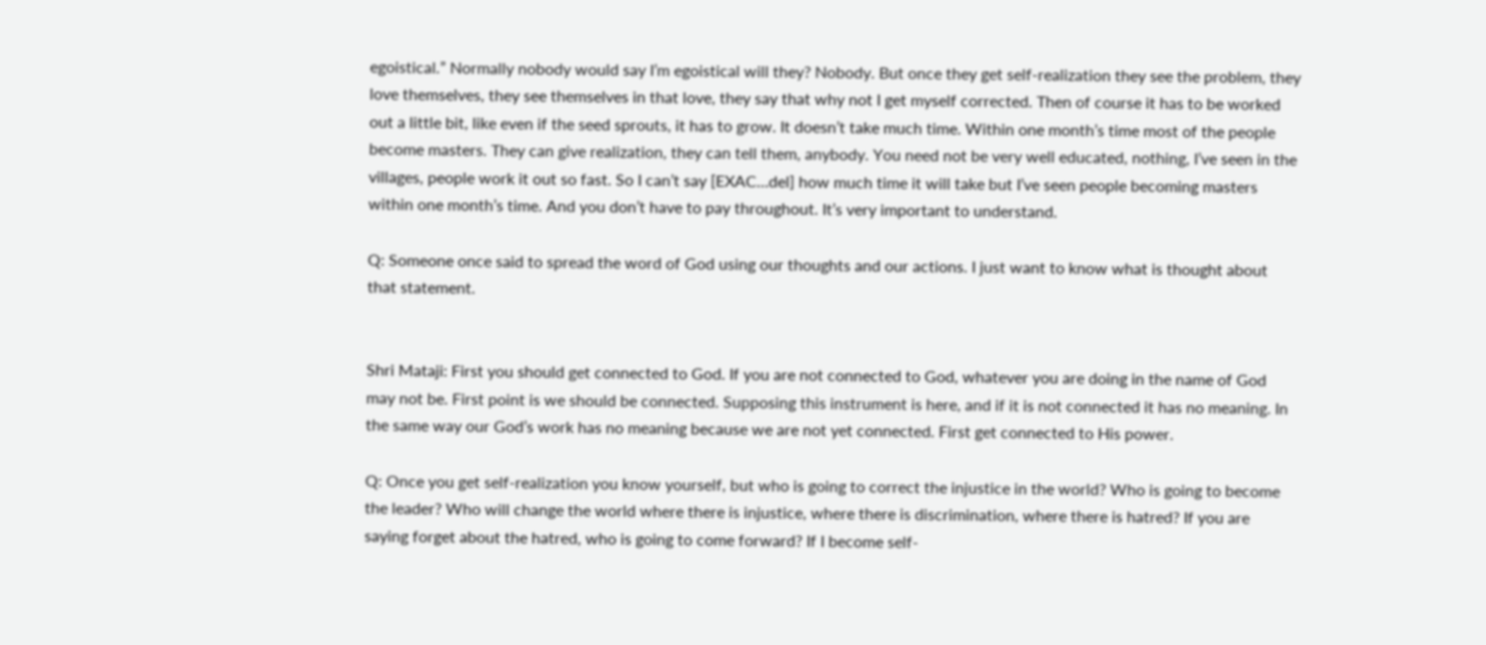egoistical.” Normally nobody would say I’m egoistical will they? Nobody. But once they get self-realization they see the problem, they love themselves, they see themselves in that love, they say that why not I get myself corrected. Then of course it has to be worked out a little bit, like even if the seed sprouts, it has to grow. It doesn’t take much time. Within one month’s time most of the people become masters. They can give realization, they can tell them, anybody. You need not be very well educated, nothing, I’ve seen in the villages, people work it out so fast. So I can’t say [EXAC…del] how much time it will take but I’ve seen people becoming masters within one month’s time. And you don’t have to pay throughout. It’s very important to understand.

Q: Someone once said to spread the word of God using our thoughts and our actions. I just want to know what is thought about that statement.


Shri Mataji: First you should get connected to God. If you are not connected to God, whatever you are doing in the name of God may not be. First point is we should be connected. Supposing this instrument is here, and if it is not connected it has no meaning. In the same way our God’s work has no meaning because we are not yet connected. First get connected to His power.

Q: Once you get self-realization you know yourself, but who is going to correct the injustice in the world? Who is going to become the leader? Who will change the world where there is injustice, where there is discrimination, where there is hatred? If you are saying forget about the hatred, who is going to come forward? If I become self-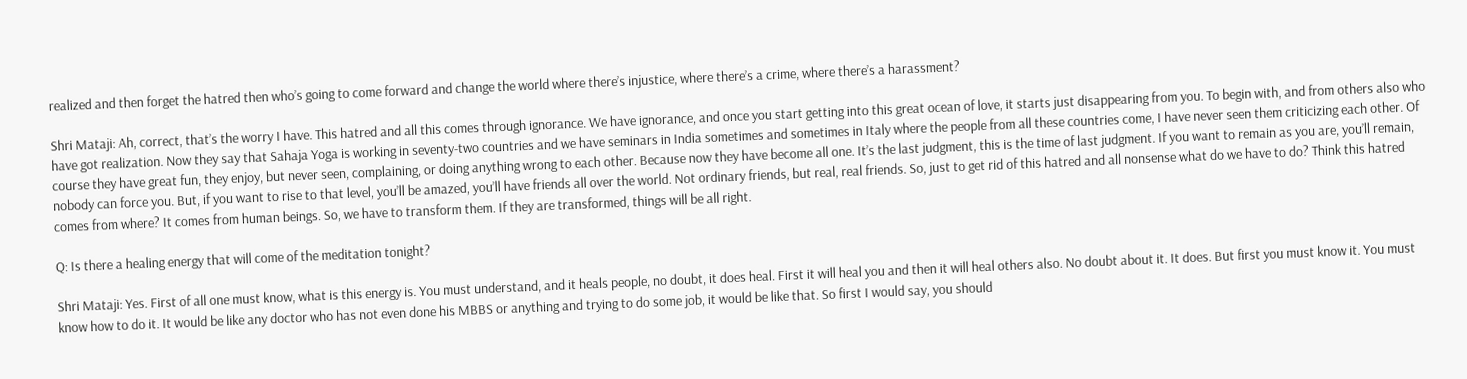realized and then forget the hatred then who’s going to come forward and change the world where there’s injustice, where there’s a crime, where there’s a harassment?

Shri Mataji: Ah, correct, that’s the worry I have. This hatred and all this comes through ignorance. We have ignorance, and once you start getting into this great ocean of love, it starts just disappearing from you. To begin with, and from others also who have got realization. Now they say that Sahaja Yoga is working in seventy-two countries and we have seminars in India sometimes and sometimes in Italy where the people from all these countries come, I have never seen them criticizing each other. Of course they have great fun, they enjoy, but never seen, complaining, or doing anything wrong to each other. Because now they have become all one. It’s the last judgment, this is the time of last judgment. If you want to remain as you are, you’ll remain, nobody can force you. But, if you want to rise to that level, you’ll be amazed, you’ll have friends all over the world. Not ordinary friends, but real, real friends. So, just to get rid of this hatred and all nonsense what do we have to do? Think this hatred comes from where? It comes from human beings. So, we have to transform them. If they are transformed, things will be all right.

Q: Is there a healing energy that will come of the meditation tonight?

Shri Mataji: Yes. First of all one must know, what is this energy is. You must understand, and it heals people, no doubt, it does heal. First it will heal you and then it will heal others also. No doubt about it. It does. But first you must know it. You must know how to do it. It would be like any doctor who has not even done his MBBS or anything and trying to do some job, it would be like that. So first I would say, you should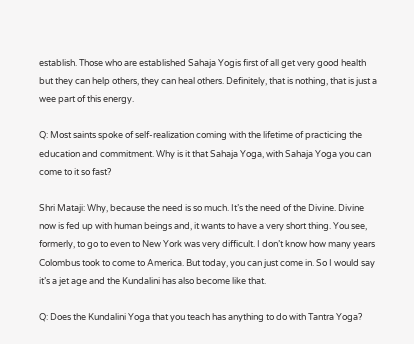establish. Those who are established Sahaja Yogis first of all get very good health but they can help others, they can heal others. Definitely, that is nothing, that is just a wee part of this energy.

Q: Most saints spoke of self-realization coming with the lifetime of practicing the education and commitment. Why is it that Sahaja Yoga, with Sahaja Yoga you can come to it so fast?

Shri Mataji: Why, because the need is so much. It’s the need of the Divine. Divine now is fed up with human beings and, it wants to have a very short thing. You see, formerly, to go to even to New York was very difficult. I don’t know how many years Colombus took to come to America. But today, you can just come in. So I would say it’s a jet age and the Kundalini has also become like that.

Q: Does the Kundalini Yoga that you teach has anything to do with Tantra Yoga?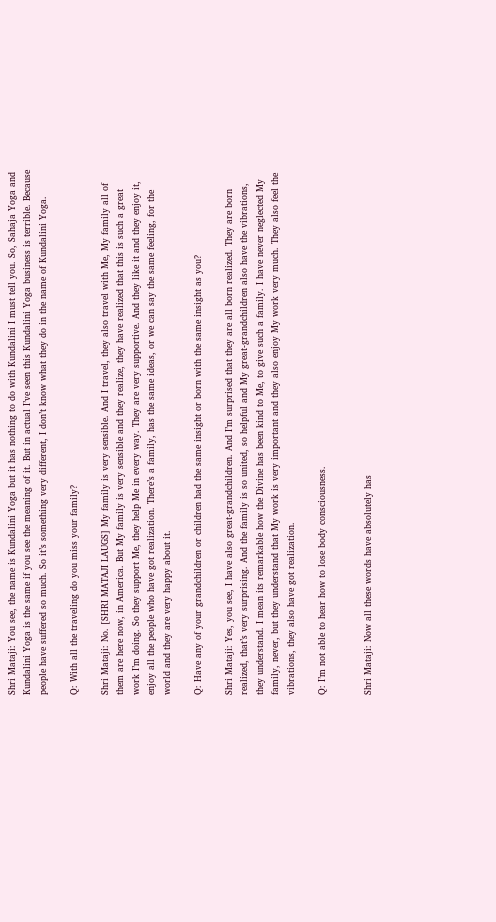Shri Mataji: You see, the name is Kundalini Yoga but it has nothing to do with Kundalini I must tell you. So, Sahaja Yoga and Kundalini Yoga is the same if you see the meaning of it. But in actual I’ve seen this Kundalini Yoga business is terrible. Because people have suffered so much. So it’s something very different, I don’t know what they do in the name of Kundalini Yoga.

Q: With all the traveling do you miss your family?

Shri Mataji: No. [SHRI MATAJI LAUGS] My family is very sensible. And I travel, they also travel with Me, My family all of them are here now, in America. But My family is very sensible and they realize, they have realized that this is such a great work I’m doing. So they support Me, they help Me in every way. They are very supportive. And they like it and they enjoy it, enjoy all the people who have got realization. There’s a family, has the same ideas, or we can say the same feeling, for the world and they are very happy about it.

Q: Have any of your grandchildren or children had the same insight or born with the same insight as you?

Shri Mataji: Yes, you see, I have also great-grandchildren. And I’m surprised that they are all born realized. They are born realized, that’s very surprising. And the family is so united, so helpful and My great-grandchildren also have the vibrations, they understand. I mean its remarkable how the Divine has been kind to Me, to give such a family. I have never neglected My family, never, but they understand that My work is very important and they also enjoy My work very much. They also feel the vibrations, they also have got realization.

Q: I’m not able to hear how to lose body consciousness.


Shri Mataji: Now all these words have absolutely has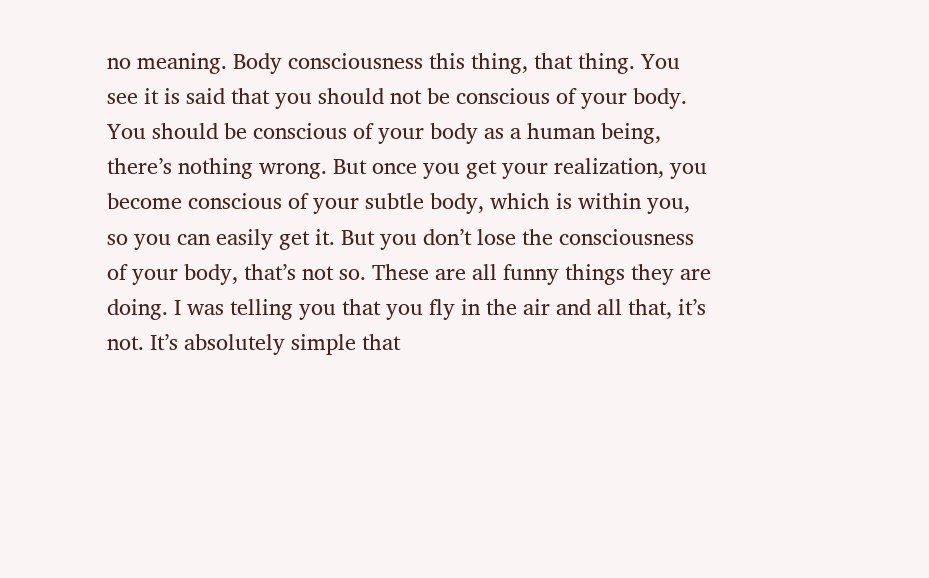no meaning. Body consciousness this thing, that thing. You see it is said that you should not be conscious of your body. You should be conscious of your body as a human being, there’s nothing wrong. But once you get your realization, you become conscious of your subtle body, which is within you, so you can easily get it. But you don’t lose the consciousness of your body, that’s not so. These are all funny things they are doing. I was telling you that you fly in the air and all that, it’s not. It’s absolutely simple that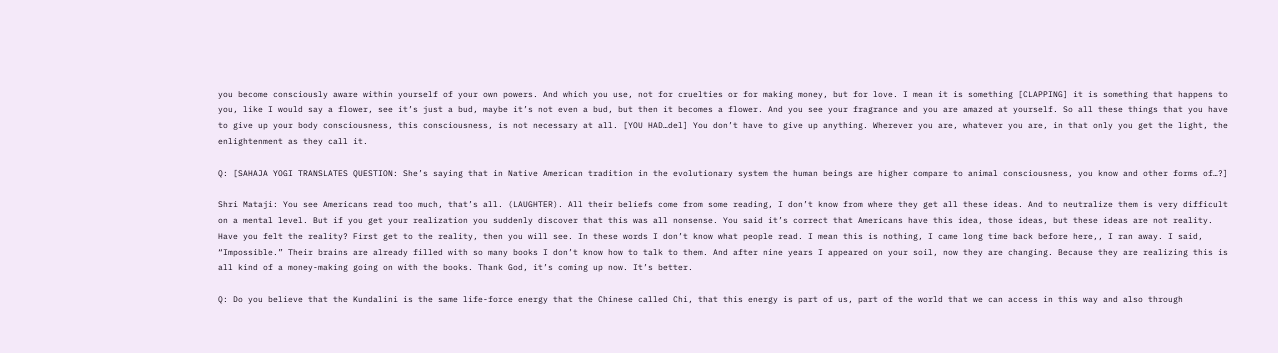you become consciously aware within yourself of your own powers. And which you use, not for cruelties or for making money, but for love. I mean it is something [CLAPPING] it is something that happens to you, like I would say a flower, see it’s just a bud, maybe it’s not even a bud, but then it becomes a flower. And you see your fragrance and you are amazed at yourself. So all these things that you have to give up your body consciousness, this consciousness, is not necessary at all. [YOU HAD…del] You don’t have to give up anything. Wherever you are, whatever you are, in that only you get the light, the enlightenment as they call it.

Q: [SAHAJA YOGI TRANSLATES QUESTION: She’s saying that in Native American tradition in the evolutionary system the human beings are higher compare to animal consciousness, you know and other forms of…?]

Shri Mataji: You see Americans read too much, that’s all. (LAUGHTER). All their beliefs come from some reading, I don’t know from where they get all these ideas. And to neutralize them is very difficult on a mental level. But if you get your realization you suddenly discover that this was all nonsense. You said it’s correct that Americans have this idea, those ideas, but these ideas are not reality. Have you felt the reality? First get to the reality, then you will see. In these words I don’t know what people read. I mean this is nothing, I came long time back before here,, I ran away. I said, “Impossible.” Their brains are already filled with so many books I don’t know how to talk to them. And after nine years I appeared on your soil, now they are changing. Because they are realizing this is all kind of a money-making going on with the books. Thank God, it’s coming up now. It’s better.

Q: Do you believe that the Kundalini is the same life-force energy that the Chinese called Chi, that this energy is part of us, part of the world that we can access in this way and also through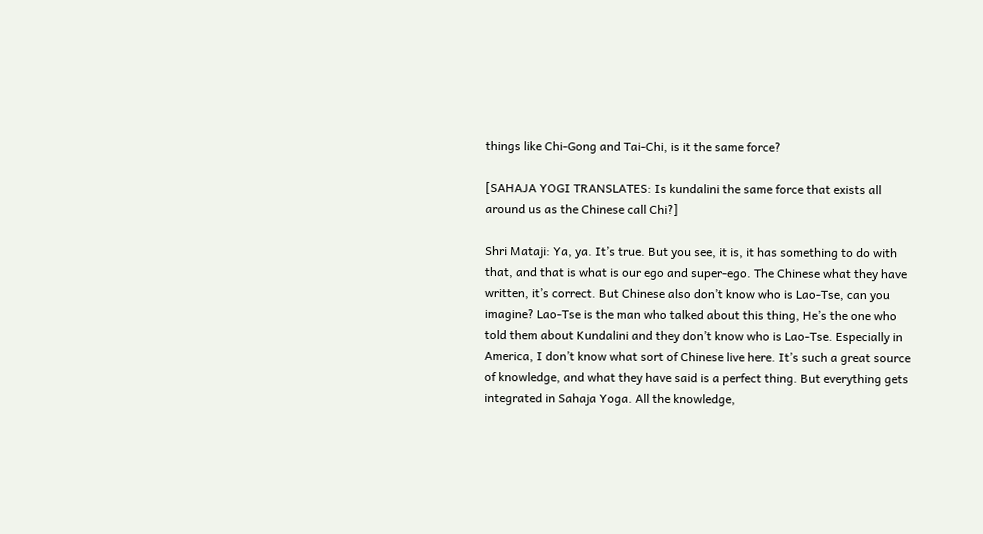things like Chi-Gong and Tai-Chi, is it the same force?

[SAHAJA YOGI TRANSLATES: Is kundalini the same force that exists all around us as the Chinese call Chi?]

Shri Mataji: Ya, ya. It’s true. But you see, it is, it has something to do with that, and that is what is our ego and super-ego. The Chinese what they have written, it’s correct. But Chinese also don’t know who is Lao-Tse, can you imagine? Lao-Tse is the man who talked about this thing, He’s the one who told them about Kundalini and they don’t know who is Lao-Tse. Especially in America, I don’t know what sort of Chinese live here. It’s such a great source of knowledge, and what they have said is a perfect thing. But everything gets integrated in Sahaja Yoga. All the knowledge,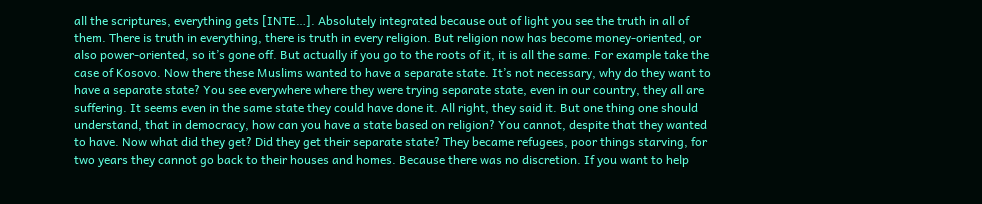all the scriptures, everything gets [INTE…]. Absolutely integrated because out of light you see the truth in all of them. There is truth in everything, there is truth in every religion. But religion now has become money-oriented, or also power-oriented, so it’s gone off. But actually if you go to the roots of it, it is all the same. For example take the case of Kosovo. Now there these Muslims wanted to have a separate state. It’s not necessary, why do they want to have a separate state? You see everywhere where they were trying separate state, even in our country, they all are suffering. It seems even in the same state they could have done it. All right, they said it. But one thing one should understand, that in democracy, how can you have a state based on religion? You cannot, despite that they wanted to have. Now what did they get? Did they get their separate state? They became refugees, poor things starving, for two years they cannot go back to their houses and homes. Because there was no discretion. If you want to help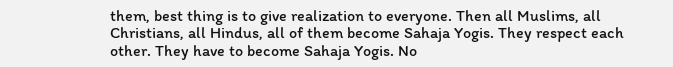them, best thing is to give realization to everyone. Then all Muslims, all Christians, all Hindus, all of them become Sahaja Yogis. They respect each other. They have to become Sahaja Yogis. No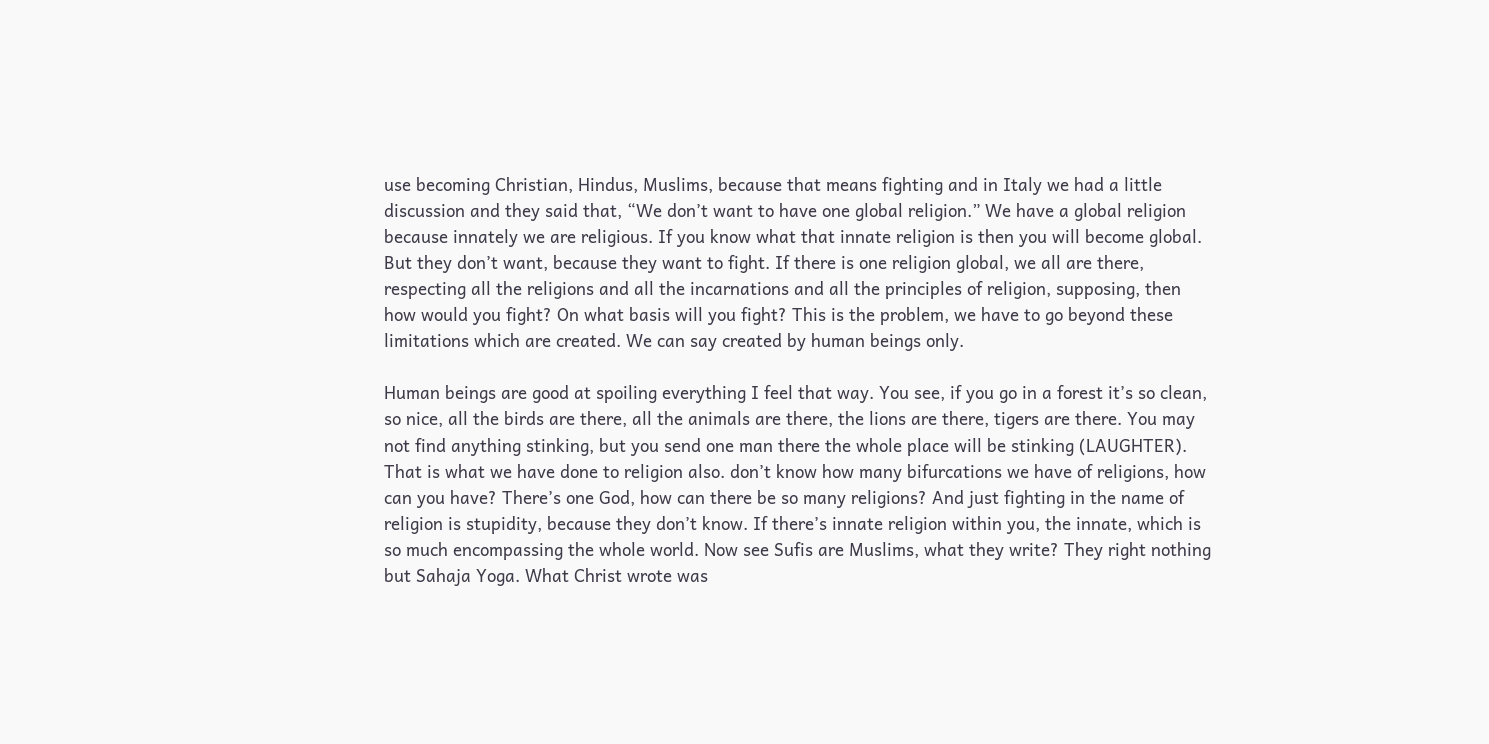use becoming Christian, Hindus, Muslims, because that means fighting and in Italy we had a little discussion and they said that, “We don’t want to have one global religion.” We have a global religion because innately we are religious. If you know what that innate religion is then you will become global. But they don’t want, because they want to fight. If there is one religion global, we all are there, respecting all the religions and all the incarnations and all the principles of religion, supposing, then how would you fight? On what basis will you fight? This is the problem, we have to go beyond these limitations which are created. We can say created by human beings only.

Human beings are good at spoiling everything I feel that way. You see, if you go in a forest it’s so clean, so nice, all the birds are there, all the animals are there, the lions are there, tigers are there. You may not find anything stinking, but you send one man there the whole place will be stinking (LAUGHTER). That is what we have done to religion also. don’t know how many bifurcations we have of religions, how can you have? There’s one God, how can there be so many religions? And just fighting in the name of religion is stupidity, because they don’t know. If there’s innate religion within you, the innate, which is so much encompassing the whole world. Now see Sufis are Muslims, what they write? They right nothing but Sahaja Yoga. What Christ wrote was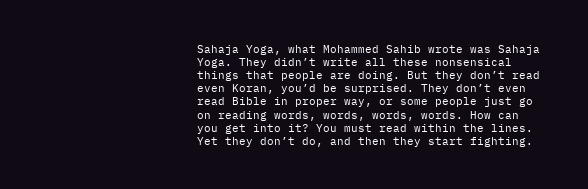Sahaja Yoga, what Mohammed Sahib wrote was Sahaja Yoga. They didn’t write all these nonsensical things that people are doing. But they don’t read even Koran, you’d be surprised. They don’t even read Bible in proper way, or some people just go on reading words, words, words, words. How can you get into it? You must read within the lines. Yet they don’t do, and then they start fighting.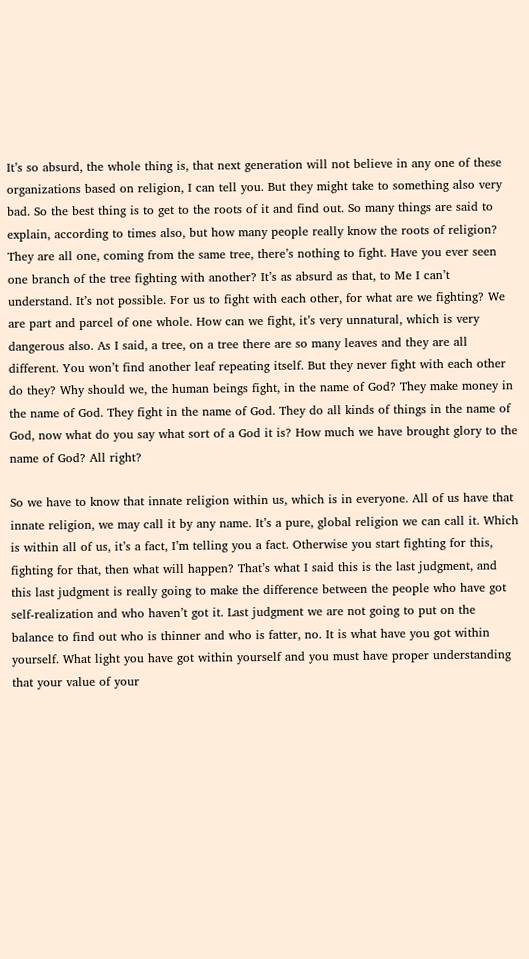It’s so absurd, the whole thing is, that next generation will not believe in any one of these organizations based on religion, I can tell you. But they might take to something also very bad. So the best thing is to get to the roots of it and find out. So many things are said to explain, according to times also, but how many people really know the roots of religion? They are all one, coming from the same tree, there’s nothing to fight. Have you ever seen one branch of the tree fighting with another? It’s as absurd as that, to Me I can’t understand. It’s not possible. For us to fight with each other, for what are we fighting? We are part and parcel of one whole. How can we fight, it’s very unnatural, which is very dangerous also. As I said, a tree, on a tree there are so many leaves and they are all different. You won’t find another leaf repeating itself. But they never fight with each other do they? Why should we, the human beings fight, in the name of God? They make money in the name of God. They fight in the name of God. They do all kinds of things in the name of God, now what do you say what sort of a God it is? How much we have brought glory to the name of God? All right?

So we have to know that innate religion within us, which is in everyone. All of us have that innate religion, we may call it by any name. It’s a pure, global religion we can call it. Which is within all of us, it’s a fact, I’m telling you a fact. Otherwise you start fighting for this, fighting for that, then what will happen? That’s what I said this is the last judgment, and this last judgment is really going to make the difference between the people who have got self-realization and who haven’t got it. Last judgment we are not going to put on the balance to find out who is thinner and who is fatter, no. It is what have you got within yourself. What light you have got within yourself and you must have proper understanding that your value of your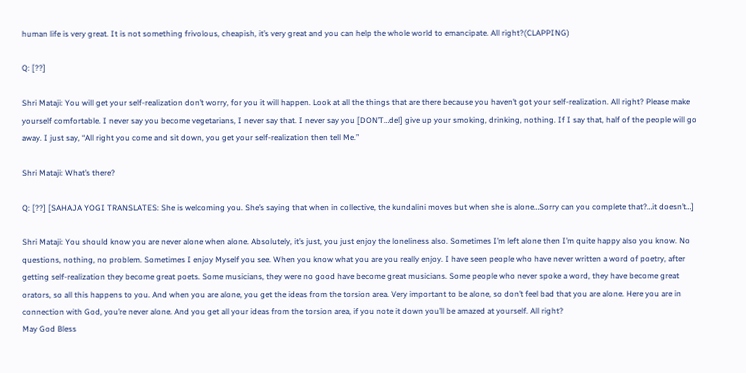human life is very great. It is not something frivolous, cheapish, it’s very great and you can help the whole world to emancipate. All right?(CLAPPING)

Q: [??]

Shri Mataji: You will get your self-realization don’t worry, for you it will happen. Look at all the things that are there because you haven’t got your self-realization. All right? Please make yourself comfortable. I never say you become vegetarians, I never say that. I never say you [DON’T…del] give up your smoking, drinking, nothing. If I say that, half of the people will go away. I just say, “All right you come and sit down, you get your self-realization then tell Me.”

Shri Mataji: What’s there?

Q: [??] [SAHAJA YOGI TRANSLATES: She is welcoming you. She’s saying that when in collective, the kundalini moves but when she is alone…Sorry can you complete that?…it doesn’t…]

Shri Mataji: You should know you are never alone when alone. Absolutely, it’s just, you just enjoy the loneliness also. Sometimes I’m left alone then I’m quite happy also you know. No questions, nothing, no problem. Sometimes I enjoy Myself you see. When you know what you are you really enjoy. I have seen people who have never written a word of poetry, after getting self-realization they become great poets. Some musicians, they were no good have become great musicians. Some people who never spoke a word, they have become great orators, so all this happens to you. And when you are alone, you get the ideas from the torsion area. Very important to be alone, so don’t feel bad that you are alone. Here you are in connection with God, you’re never alone. And you get all your ideas from the torsion area, if you note it down you’ll be amazed at yourself. All right?
May God Bless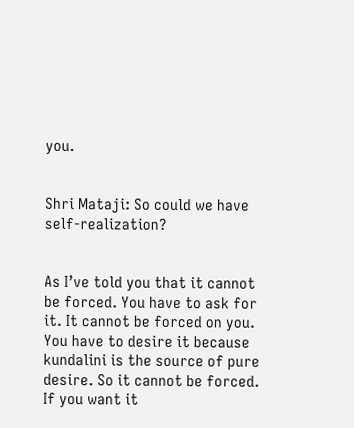you.


Shri Mataji: So could we have self-realization?


As I’ve told you that it cannot be forced. You have to ask for it. It cannot be forced on you. You have to desire it because kundalini is the source of pure desire. So it cannot be forced. If you want it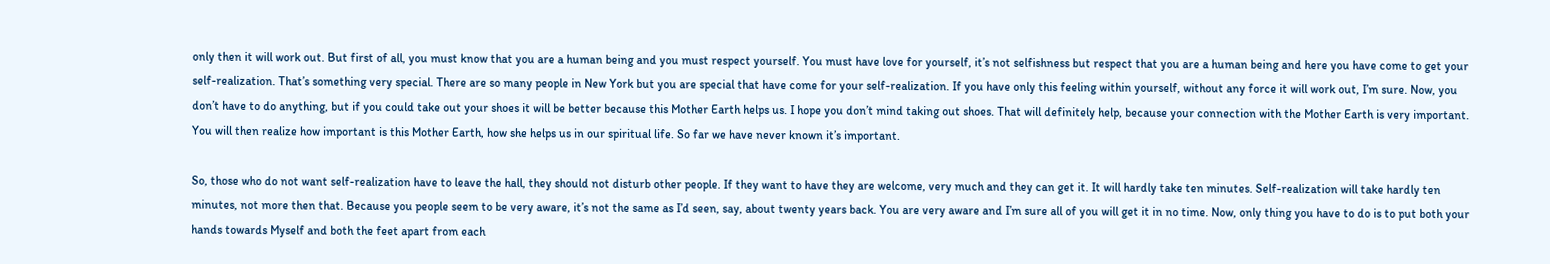only then it will work out. But first of all, you must know that you are a human being and you must respect yourself. You must have love for yourself, it’s not selfishness but respect that you are a human being and here you have come to get your self-realization. That’s something very special. There are so many people in New York but you are special that have come for your self-realization. If you have only this feeling within yourself, without any force it will work out, I’m sure. Now, you don’t have to do anything, but if you could take out your shoes it will be better because this Mother Earth helps us. I hope you don’t mind taking out shoes. That will definitely help, because your connection with the Mother Earth is very important. You will then realize how important is this Mother Earth, how she helps us in our spiritual life. So far we have never known it’s important.

So, those who do not want self-realization have to leave the hall, they should not disturb other people. If they want to have they are welcome, very much and they can get it. It will hardly take ten minutes. Self-realization will take hardly ten minutes, not more then that. Because you people seem to be very aware, it’s not the same as I’d seen, say, about twenty years back. You are very aware and I’m sure all of you will get it in no time. Now, only thing you have to do is to put both your hands towards Myself and both the feet apart from each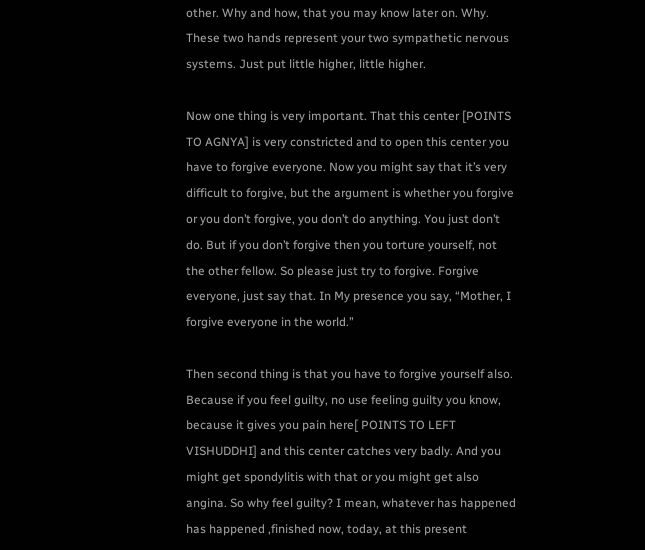other. Why and how, that you may know later on. Why. These two hands represent your two sympathetic nervous systems. Just put little higher, little higher.

Now one thing is very important. That this center [POINTS TO AGNYA] is very constricted and to open this center you have to forgive everyone. Now you might say that it’s very difficult to forgive, but the argument is whether you forgive or you don’t forgive, you don’t do anything. You just don’t do. But if you don’t forgive then you torture yourself, not the other fellow. So please just try to forgive. Forgive everyone, just say that. In My presence you say, “Mother, I forgive everyone in the world.”

Then second thing is that you have to forgive yourself also. Because if you feel guilty, no use feeling guilty you know, because it gives you pain here[ POINTS TO LEFT VISHUDDHI] and this center catches very badly. And you might get spondylitis with that or you might get also angina. So why feel guilty? I mean, whatever has happened has happened ,finished now, today, at this present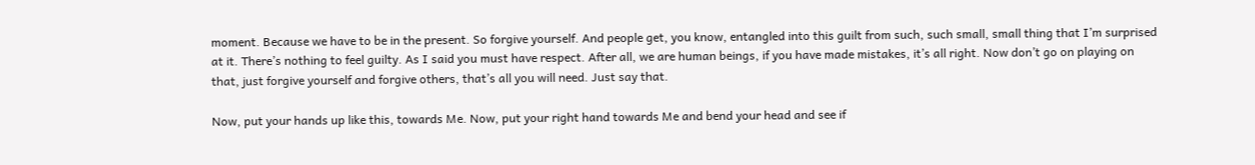moment. Because we have to be in the present. So forgive yourself. And people get, you know, entangled into this guilt from such, such small, small thing that I’m surprised at it. There’s nothing to feel guilty. As I said you must have respect. After all, we are human beings, if you have made mistakes, it’s all right. Now don’t go on playing on that, just forgive yourself and forgive others, that’s all you will need. Just say that.

Now, put your hands up like this, towards Me. Now, put your right hand towards Me and bend your head and see if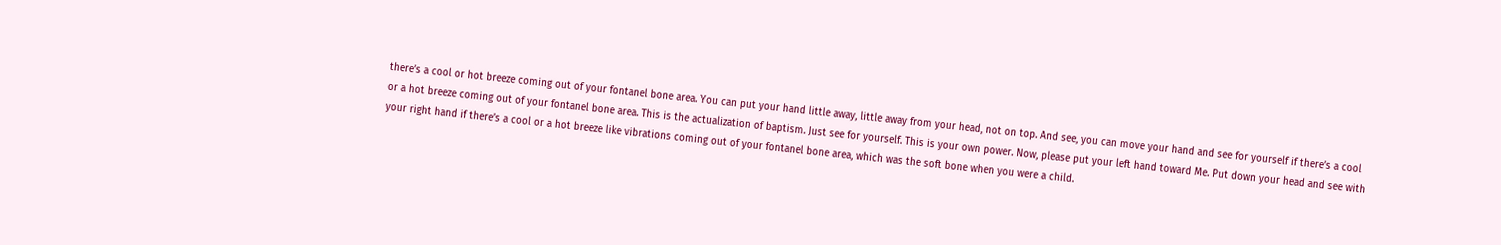there’s a cool or hot breeze coming out of your fontanel bone area. You can put your hand little away, little away from your head, not on top. And see, you can move your hand and see for yourself if there’s a cool or a hot breeze coming out of your fontanel bone area. This is the actualization of baptism. Just see for yourself. This is your own power. Now, please put your left hand toward Me. Put down your head and see with your right hand if there’s a cool or a hot breeze like vibrations coming out of your fontanel bone area, which was the soft bone when you were a child.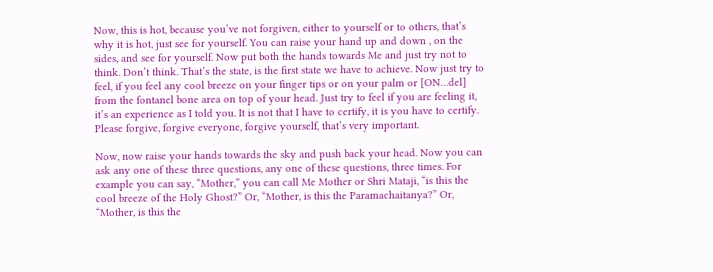Now, this is hot, because you’ve not forgiven, either to yourself or to others, that’s why it is hot, just see for yourself. You can raise your hand up and down , on the sides, and see for yourself. Now put both the hands towards Me and just try not to think. Don’t think. That’s the state, is the first state we have to achieve. Now just try to feel, if you feel any cool breeze on your finger tips or on your palm or [ON…del] from the fontanel bone area on top of your head. Just try to feel if you are feeling it, it’s an experience as I told you. It is not that I have to certify, it is you have to certify. Please forgive, forgive everyone, forgive yourself, that’s very important.

Now, now raise your hands towards the sky and push back your head. Now you can ask any one of these three questions, any one of these questions, three times. For example you can say, “Mother,” you can call Me Mother or Shri Mataji, “is this the cool breeze of the Holy Ghost?” Or, “Mother, is this the Paramachaitanya?” Or, “Mother, is this the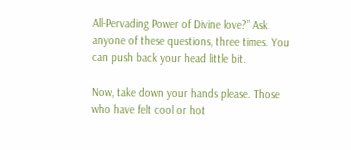All-Pervading Power of Divine love?” Ask anyone of these questions, three times. You can push back your head little bit.

Now, take down your hands please. Those who have felt cool or hot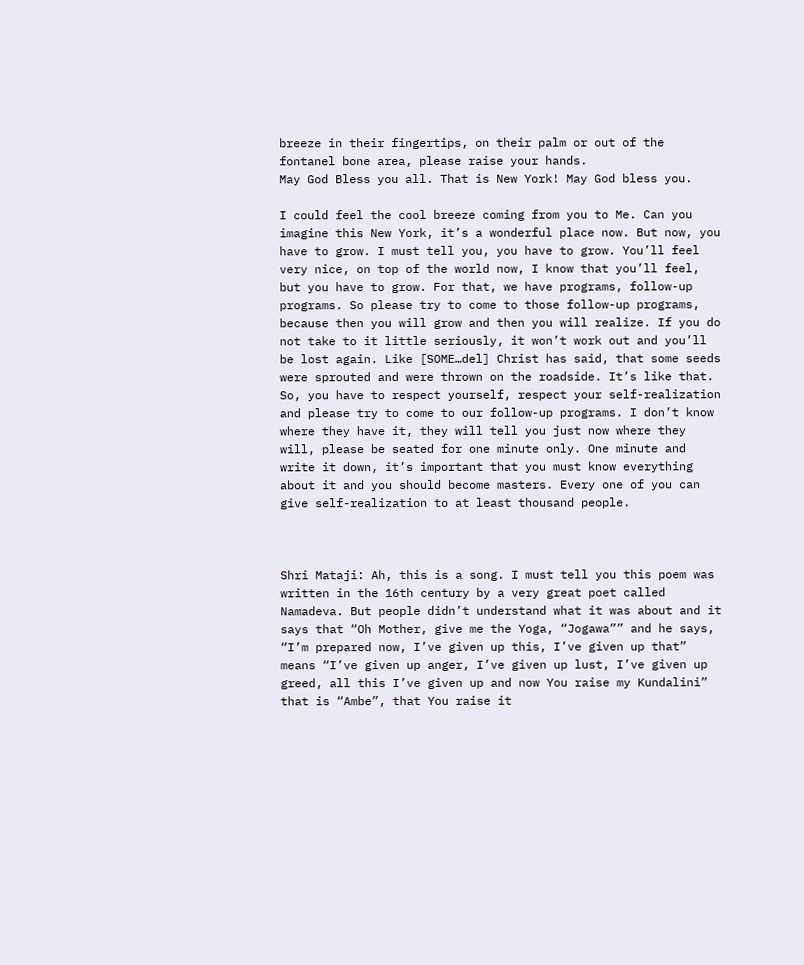breeze in their fingertips, on their palm or out of the fontanel bone area, please raise your hands.
May God Bless you all. That is New York! May God bless you.

I could feel the cool breeze coming from you to Me. Can you imagine this New York, it’s a wonderful place now. But now, you have to grow. I must tell you, you have to grow. You’ll feel very nice, on top of the world now, I know that you’ll feel, but you have to grow. For that, we have programs, follow-up programs. So please try to come to those follow-up programs, because then you will grow and then you will realize. If you do not take to it little seriously, it won’t work out and you’ll be lost again. Like [SOME…del] Christ has said, that some seeds were sprouted and were thrown on the roadside. It’s like that. So, you have to respect yourself, respect your self-realization and please try to come to our follow-up programs. I don’t know where they have it, they will tell you just now where they will, please be seated for one minute only. One minute and write it down, it’s important that you must know everything about it and you should become masters. Every one of you can give self-realization to at least thousand people.



Shri Mataji: Ah, this is a song. I must tell you this poem was written in the 16th century by a very great poet called Namadeva. But people didn’t understand what it was about and it says that “Oh Mother, give me the Yoga, “Jogawa”” and he says, “I’m prepared now, I’ve given up this, I’ve given up that” means “I’ve given up anger, I’ve given up lust, I’ve given up greed, all this I’ve given up and now You raise my Kundalini” that is “Ambe”, that You raise it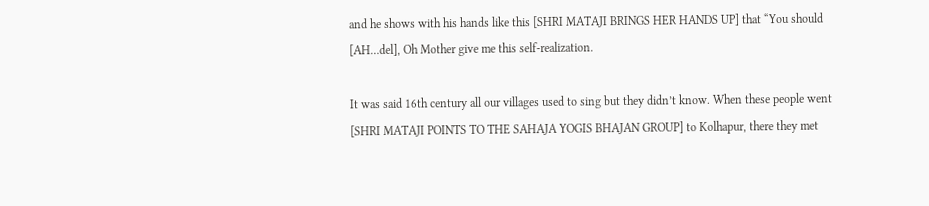and he shows with his hands like this [SHRI MATAJI BRINGS HER HANDS UP] that “You should [AH…del], Oh Mother give me this self-realization.

It was said 16th century all our villages used to sing but they didn’t know. When these people went [SHRI MATAJI POINTS TO THE SAHAJA YOGIS BHAJAN GROUP] to Kolhapur, there they met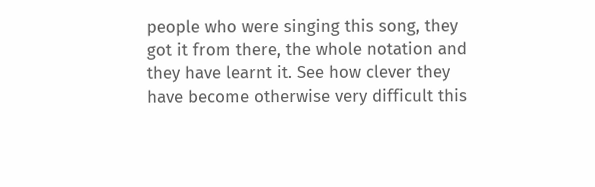people who were singing this song, they got it from there, the whole notation and they have learnt it. See how clever they have become otherwise very difficult this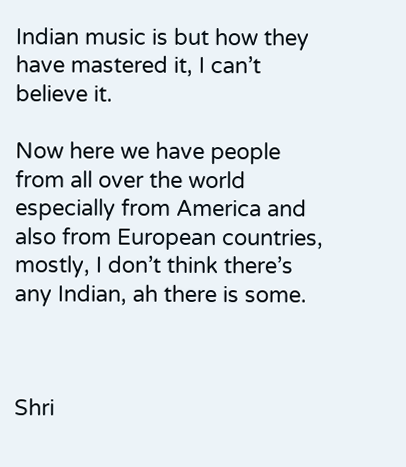Indian music is but how they have mastered it, I can’t believe it.

Now here we have people from all over the world especially from America and also from European countries, mostly, I don’t think there’s any Indian, ah there is some.



Shri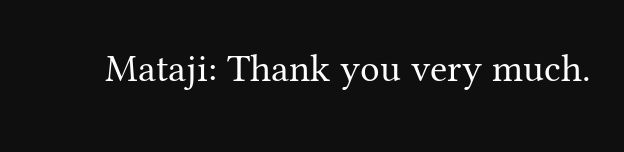Mataji: Thank you very much.